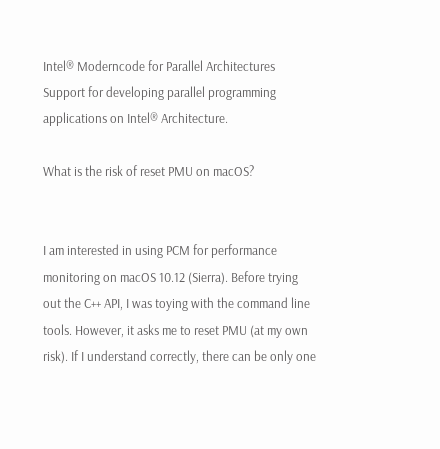Intel® Moderncode for Parallel Architectures
Support for developing parallel programming applications on Intel® Architecture.

What is the risk of reset PMU on macOS?


I am interested in using PCM for performance monitoring on macOS 10.12 (Sierra). Before trying out the C++ API, I was toying with the command line tools. However, it asks me to reset PMU (at my own risk). If I understand correctly, there can be only one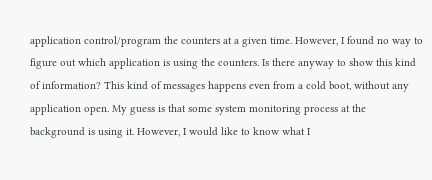application control/program the counters at a given time. However, I found no way to figure out which application is using the counters. Is there anyway to show this kind of information? This kind of messages happens even from a cold boot, without any application open. My guess is that some system monitoring process at the background is using it. However, I would like to know what I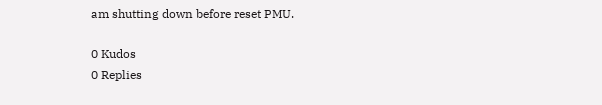am shutting down before reset PMU.

0 Kudos
0 Replies